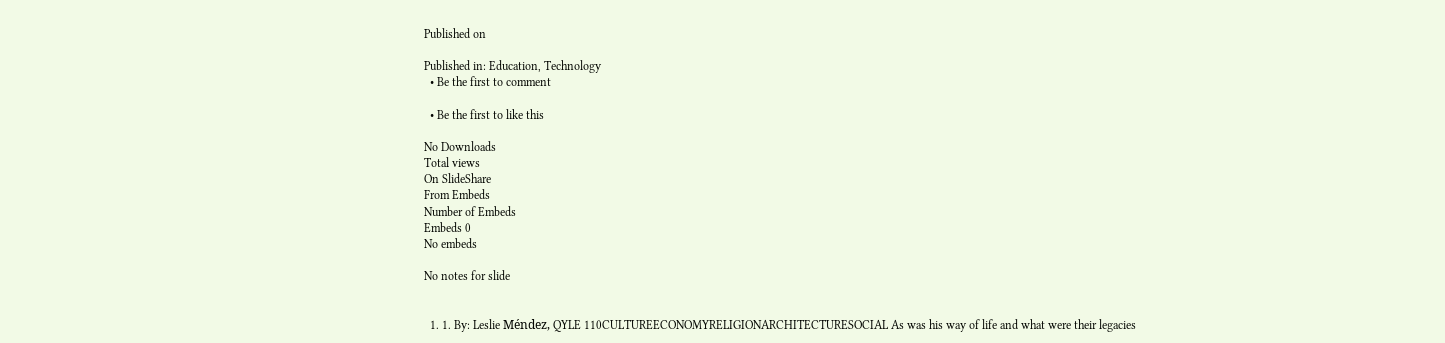Published on

Published in: Education, Technology
  • Be the first to comment

  • Be the first to like this

No Downloads
Total views
On SlideShare
From Embeds
Number of Embeds
Embeds 0
No embeds

No notes for slide


  1. 1. By: Leslie Méndez, QYLE 110CULTUREECONOMYRELIGIONARCHITECTURESOCIAL As was his way of life and what were their legacies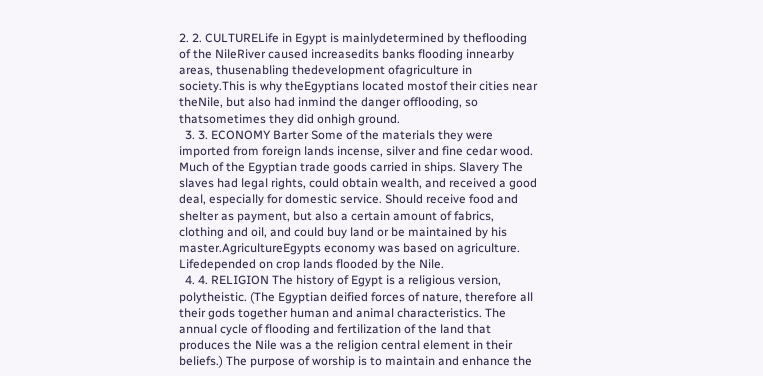2. 2. CULTURELife in Egypt is mainlydetermined by theflooding of the NileRiver caused increasedits banks flooding innearby areas, thusenabling thedevelopment ofagriculture in society.This is why theEgyptians located mostof their cities near theNile, but also had inmind the danger offlooding, so thatsometimes they did onhigh ground.
  3. 3. ECONOMY Barter Some of the materials they were imported from foreign lands incense, silver and fine cedar wood. Much of the Egyptian trade goods carried in ships. Slavery The slaves had legal rights, could obtain wealth, and received a good deal, especially for domestic service. Should receive food and shelter as payment, but also a certain amount of fabrics, clothing and oil, and could buy land or be maintained by his master.AgricultureEgypts economy was based on agriculture. Lifedepended on crop lands flooded by the Nile.
  4. 4. RELIGION The history of Egypt is a religious version, polytheistic. (The Egyptian deified forces of nature, therefore all their gods together human and animal characteristics. The annual cycle of flooding and fertilization of the land that produces the Nile was a the religion central element in their beliefs.) The purpose of worship is to maintain and enhance the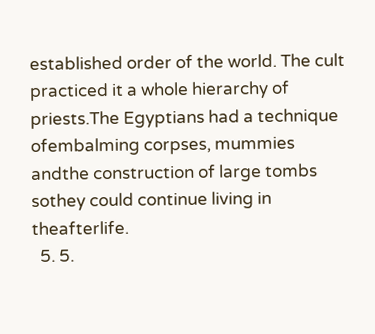established order of the world. The cult practiced it a whole hierarchy of priests.The Egyptians had a technique ofembalming corpses, mummies andthe construction of large tombs sothey could continue living in theafterlife.
  5. 5.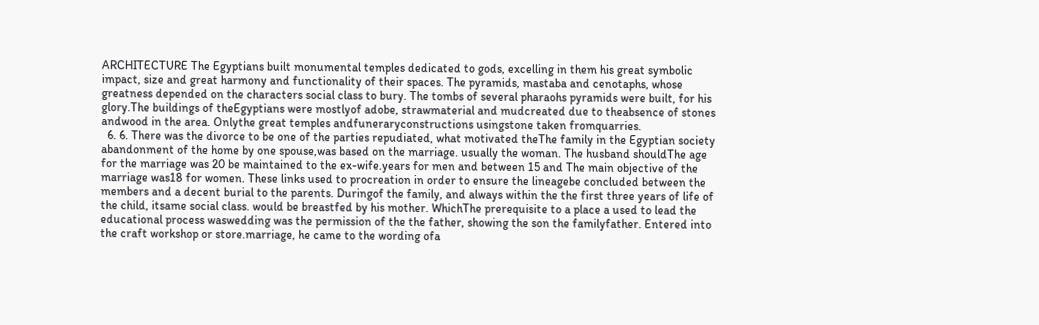ARCHITECTURE The Egyptians built monumental temples dedicated to gods, excelling in them his great symbolic impact, size and great harmony and functionality of their spaces. The pyramids, mastaba and cenotaphs, whose greatness depended on the characters social class to bury. The tombs of several pharaohs pyramids were built, for his glory.The buildings of theEgyptians were mostlyof adobe, strawmaterial and mudcreated due to theabsence of stones andwood in the area. Onlythe great temples andfuneraryconstructions usingstone taken fromquarries.
  6. 6. There was the divorce to be one of the parties repudiated, what motivated theThe family in the Egyptian society abandonment of the home by one spouse,was based on the marriage. usually the woman. The husband shouldThe age for the marriage was 20 be maintained to the ex-wife.years for men and between 15 and The main objective of the marriage was18 for women. These links used to procreation in order to ensure the lineagebe concluded between the members and a decent burial to the parents. Duringof the family, and always within the the first three years of life of the child, itsame social class. would be breastfed by his mother. WhichThe prerequisite to a place a used to lead the educational process waswedding was the permission of the the father, showing the son the familyfather. Entered into the craft workshop or store.marriage, he came to the wording ofa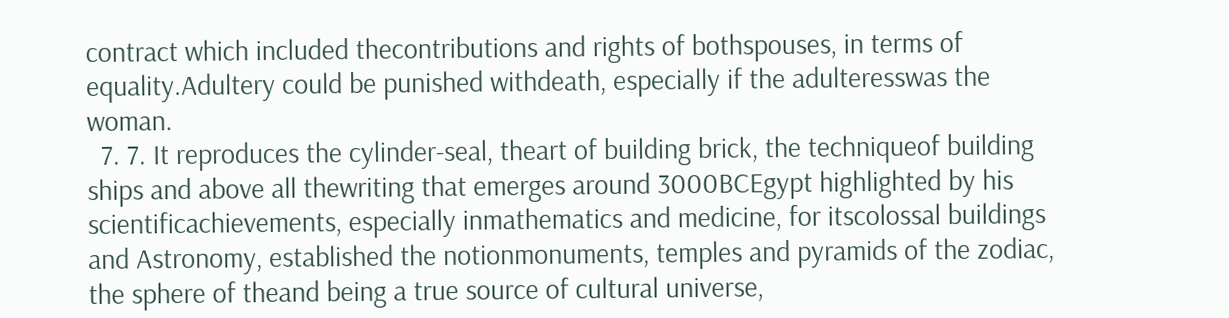contract which included thecontributions and rights of bothspouses, in terms of equality.Adultery could be punished withdeath, especially if the adulteresswas the woman.
  7. 7. It reproduces the cylinder-seal, theart of building brick, the techniqueof building ships and above all thewriting that emerges around 3000BCEgypt highlighted by his scientificachievements, especially inmathematics and medicine, for itscolossal buildings and Astronomy, established the notionmonuments, temples and pyramids of the zodiac, the sphere of theand being a true source of cultural universe,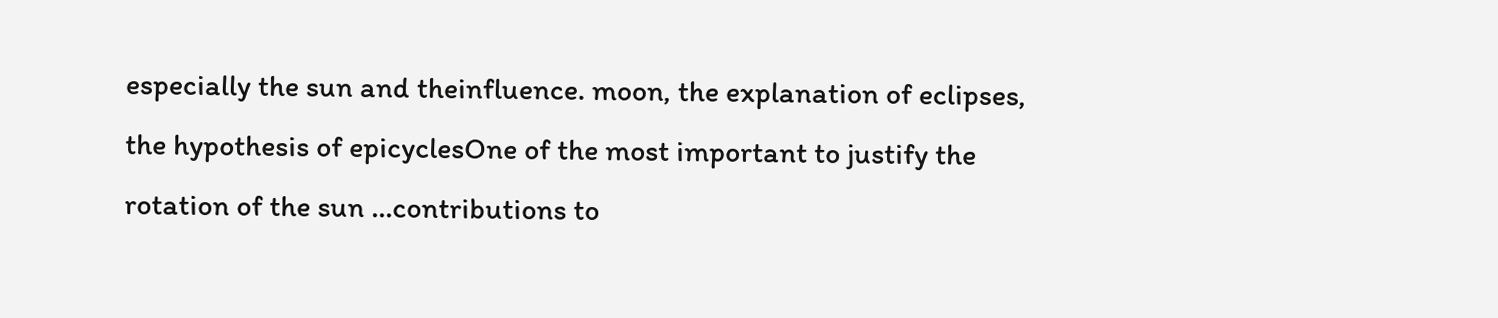especially the sun and theinfluence. moon, the explanation of eclipses, the hypothesis of epicyclesOne of the most important to justify the rotation of the sun ...contributions to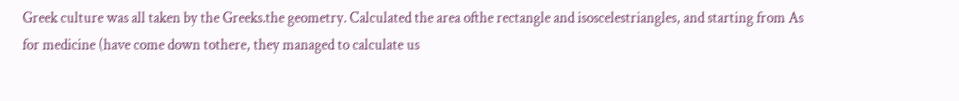Greek culture was all taken by the Greeks.the geometry. Calculated the area ofthe rectangle and isoscelestriangles, and starting from As for medicine (have come down tothere, they managed to calculate us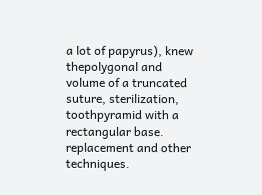a lot of papyrus), knew thepolygonal and volume of a truncated suture, sterilization, toothpyramid with a rectangular base. replacement and other techniques.